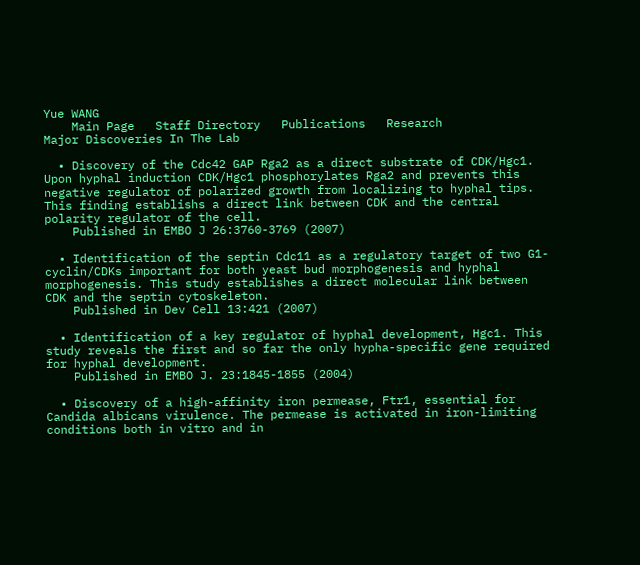Yue WANG
    Main Page   Staff Directory   Publications   Research
Major Discoveries In The Lab

  • Discovery of the Cdc42 GAP Rga2 as a direct substrate of CDK/Hgc1. Upon hyphal induction CDK/Hgc1 phosphorylates Rga2 and prevents this negative regulator of polarized growth from localizing to hyphal tips. This finding establishs a direct link between CDK and the central polarity regulator of the cell.
    Published in EMBO J 26:3760-3769 (2007)

  • Identification of the septin Cdc11 as a regulatory target of two G1-cyclin/CDKs important for both yeast bud morphogenesis and hyphal morphogenesis. This study establishes a direct molecular link between CDK and the septin cytoskeleton.
    Published in Dev Cell 13:421 (2007)

  • Identification of a key regulator of hyphal development, Hgc1. This study reveals the first and so far the only hypha-specific gene required for hyphal development.
    Published in EMBO J. 23:1845-1855 (2004)

  • Discovery of a high-affinity iron permease, Ftr1, essential for Candida albicans virulence. The permease is activated in iron-limiting conditions both in vitro and in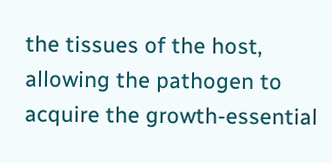the tissues of the host, allowing the pathogen to acquire the growth-essential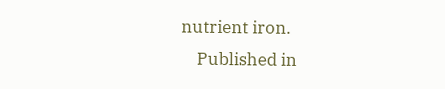nutrient iron.
    Published in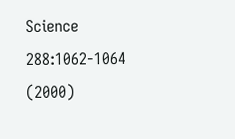Science 288:1062-1064 (2000)